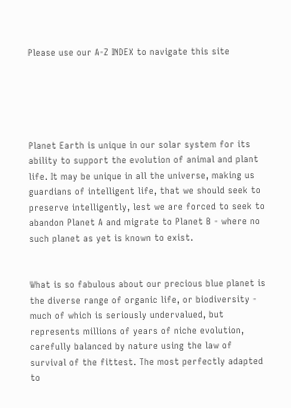Please use our A-Z INDEX to navigate this site





Planet Earth is unique in our solar system for its ability to support the evolution of animal and plant life. It may be unique in all the universe, making us guardians of intelligent life, that we should seek to preserve intelligently, lest we are forced to seek to abandon Planet A and migrate to Planet B - where no such planet as yet is known to exist.


What is so fabulous about our precious blue planet is the diverse range of organic life, or biodiversity - much of which is seriously undervalued, but represents millions of years of niche evolution, carefully balanced by nature using the law of survival of the fittest. The most perfectly adapted to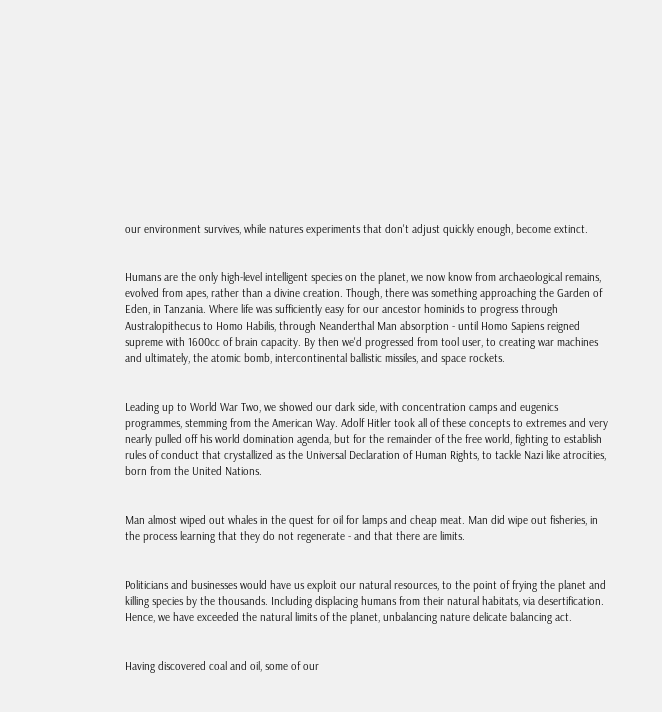our environment survives, while natures experiments that don't adjust quickly enough, become extinct.


Humans are the only high-level intelligent species on the planet, we now know from archaeological remains, evolved from apes, rather than a divine creation. Though, there was something approaching the Garden of Eden, in Tanzania. Where life was sufficiently easy for our ancestor hominids to progress through Australopithecus to Homo Habilis, through Neanderthal Man absorption - until Homo Sapiens reigned supreme with 1600cc of brain capacity. By then we'd progressed from tool user, to creating war machines and ultimately, the atomic bomb, intercontinental ballistic missiles, and space rockets.


Leading up to World War Two, we showed our dark side, with concentration camps and eugenics programmes, stemming from the American Way. Adolf Hitler took all of these concepts to extremes and very nearly pulled off his world domination agenda, but for the remainder of the free world, fighting to establish rules of conduct that crystallized as the Universal Declaration of Human Rights, to tackle Nazi like atrocities, born from the United Nations.


Man almost wiped out whales in the quest for oil for lamps and cheap meat. Man did wipe out fisheries, in the process learning that they do not regenerate - and that there are limits.


Politicians and businesses would have us exploit our natural resources, to the point of frying the planet and killing species by the thousands. Including displacing humans from their natural habitats, via desertification. Hence, we have exceeded the natural limits of the planet, unbalancing nature delicate balancing act.


Having discovered coal and oil, some of our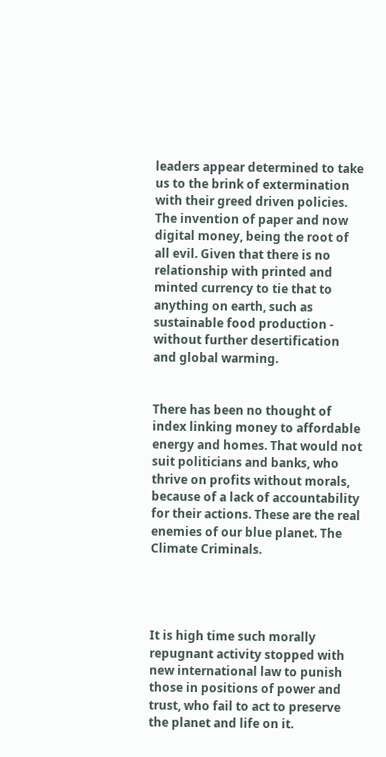leaders appear determined to take us to the brink of extermination with their greed driven policies. The invention of paper and now digital money, being the root of all evil. Given that there is no relationship with printed and minted currency to tie that to anything on earth, such as sustainable food production - without further desertification and global warming.


There has been no thought of index linking money to affordable energy and homes. That would not suit politicians and banks, who thrive on profits without morals, because of a lack of accountability for their actions. These are the real enemies of our blue planet. The Climate Criminals.




It is high time such morally repugnant activity stopped with new international law to punish those in positions of power and trust, who fail to act to preserve the planet and life on it.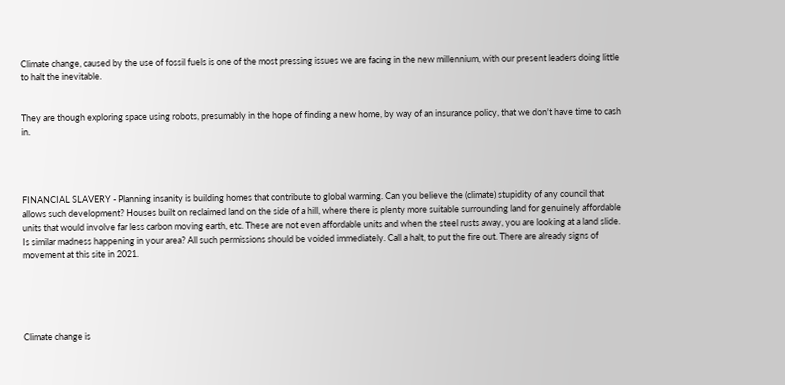Climate change, caused by the use of fossil fuels is one of the most pressing issues we are facing in the new millennium, with our present leaders doing little to halt the inevitable.


They are though exploring space using robots, presumably in the hope of finding a new home, by way of an insurance policy, that we don't have time to cash in.




FINANCIAL SLAVERY - Planning insanity is building homes that contribute to global warming. Can you believe the (climate) stupidity of any council that allows such development? Houses built on reclaimed land on the side of a hill, where there is plenty more suitable surrounding land for genuinely affordable units that would involve far less carbon moving earth, etc. These are not even affordable units and when the steel rusts away, you are looking at a land slide. Is similar madness happening in your area? All such permissions should be voided immediately. Call a halt, to put the fire out. There are already signs of movement at this site in 2021.





Climate change is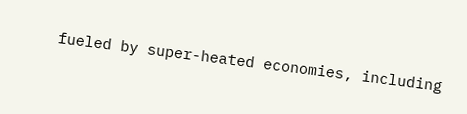fueled by super-heated economies, including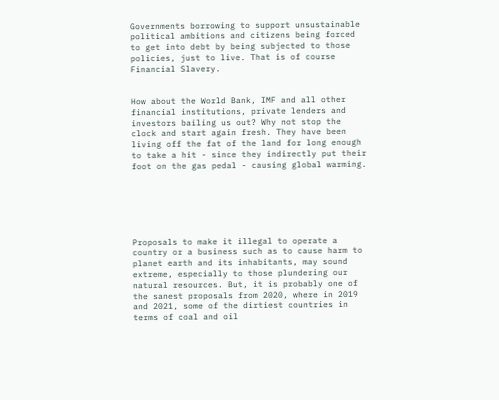Governments borrowing to support unsustainable political ambitions and citizens being forced to get into debt by being subjected to those policies, just to live. That is of course Financial Slavery.


How about the World Bank, IMF and all other financial institutions, private lenders and investors bailing us out? Why not stop the clock and start again fresh. They have been living off the fat of the land for long enough to take a hit - since they indirectly put their foot on the gas pedal - causing global warming.






Proposals to make it illegal to operate a country or a business such as to cause harm to planet earth and its inhabitants, may sound extreme, especially to those plundering our natural resources. But, it is probably one of the sanest proposals from 2020, where in 2019 and 2021, some of the dirtiest countries in terms of coal and oil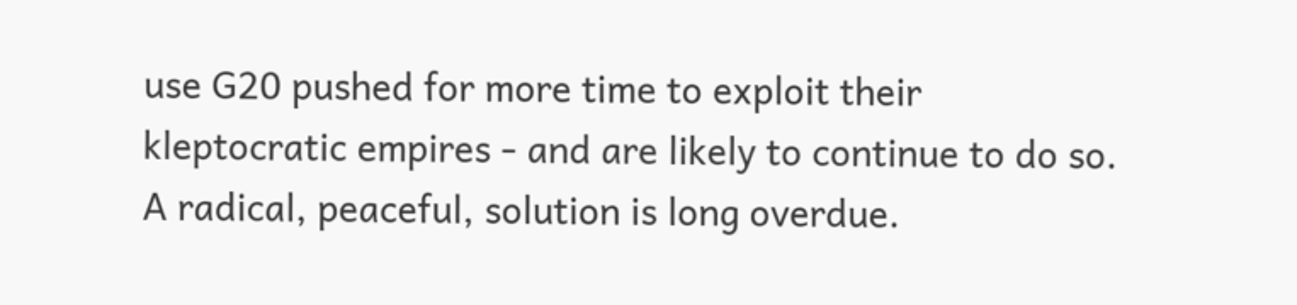use G20 pushed for more time to exploit their kleptocratic empires - and are likely to continue to do so. A radical, peaceful, solution is long overdue.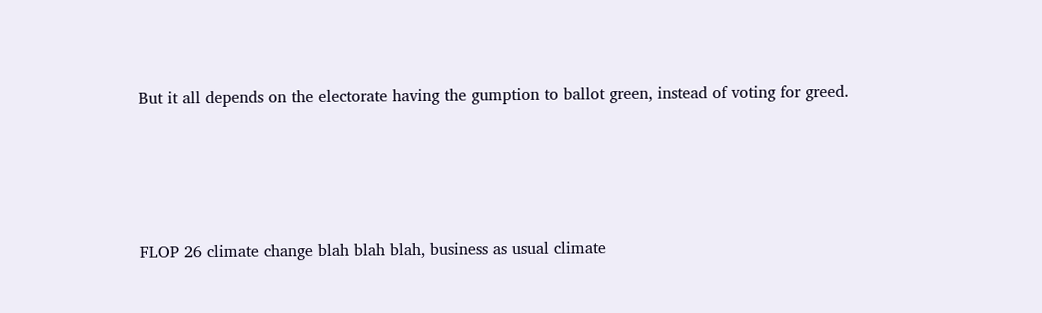But it all depends on the electorate having the gumption to ballot green, instead of voting for greed.




FLOP 26 climate change blah blah blah, business as usual climate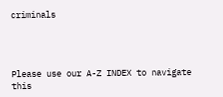criminals




Please use our A-Z INDEX to navigate this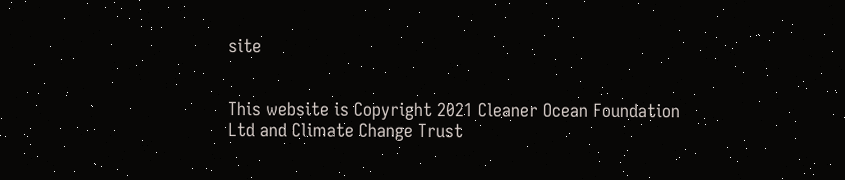site


This website is Copyright 2021 Cleaner Ocean Foundation Ltd and Climate Change Trust